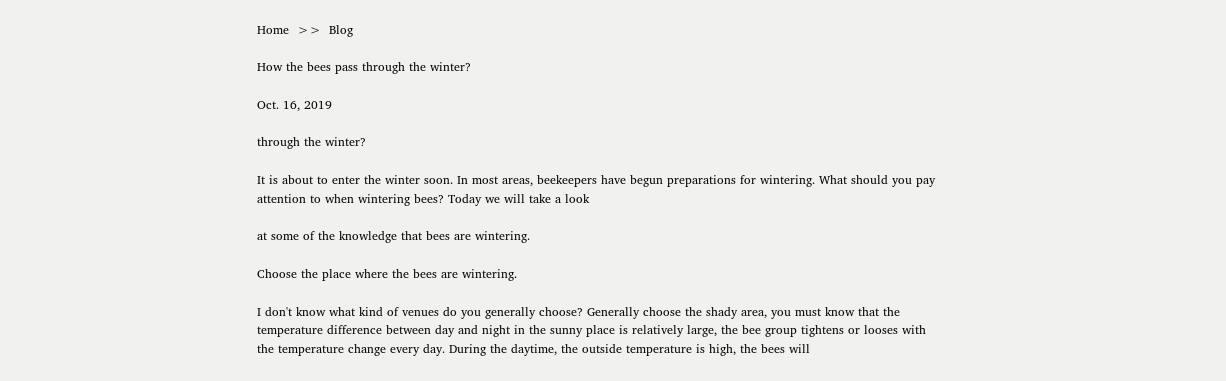Home  >>  Blog

How the bees pass through the winter?

Oct. 16, 2019

through the winter?

It is about to enter the winter soon. In most areas, beekeepers have begun preparations for wintering. What should you pay attention to when wintering bees? Today we will take a look

at some of the knowledge that bees are wintering.

Choose the place where the bees are wintering.

I don't know what kind of venues do you generally choose? Generally choose the shady area, you must know that the temperature difference between day and night in the sunny place is relatively large, the bee group tightens or looses with the temperature change every day. During the daytime, the outside temperature is high, the bees will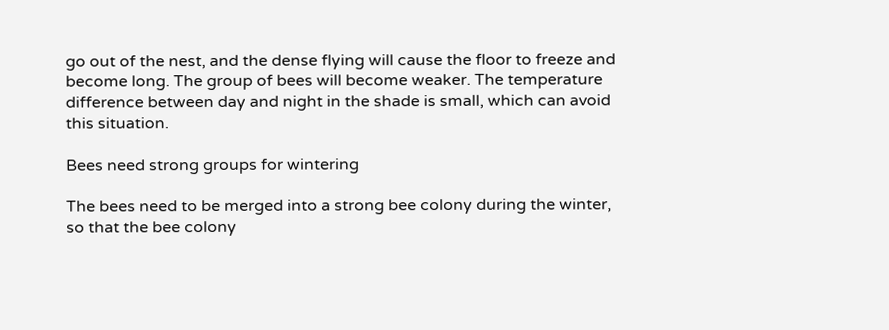go out of the nest, and the dense flying will cause the floor to freeze and become long. The group of bees will become weaker. The temperature difference between day and night in the shade is small, which can avoid this situation.

Bees need strong groups for wintering

The bees need to be merged into a strong bee colony during the winter, so that the bee colony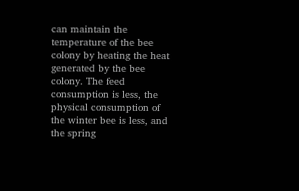can maintain the temperature of the bee colony by heating the heat generated by the bee colony. The feed consumption is less, the physical consumption of the winter bee is less, and the spring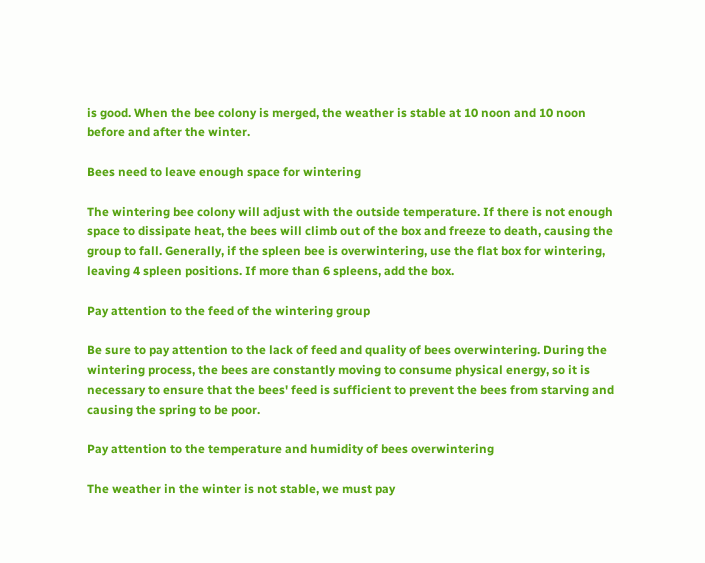is good. When the bee colony is merged, the weather is stable at 10 noon and 10 noon before and after the winter.

Bees need to leave enough space for wintering

The wintering bee colony will adjust with the outside temperature. If there is not enough space to dissipate heat, the bees will climb out of the box and freeze to death, causing the group to fall. Generally, if the spleen bee is overwintering, use the flat box for wintering, leaving 4 spleen positions. If more than 6 spleens, add the box.

Pay attention to the feed of the wintering group

Be sure to pay attention to the lack of feed and quality of bees overwintering. During the wintering process, the bees are constantly moving to consume physical energy, so it is necessary to ensure that the bees' feed is sufficient to prevent the bees from starving and causing the spring to be poor.

Pay attention to the temperature and humidity of bees overwintering

The weather in the winter is not stable, we must pay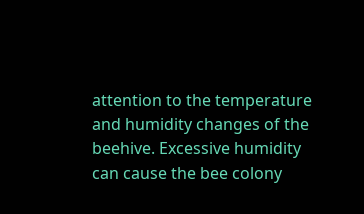attention to the temperature and humidity changes of the beehive. Excessive humidity can cause the bee colony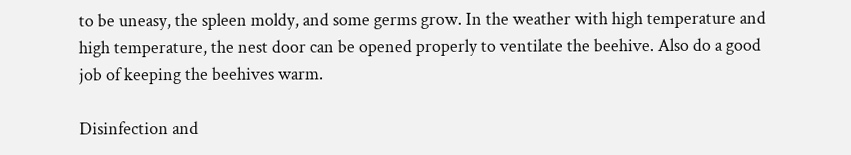to be uneasy, the spleen moldy, and some germs grow. In the weather with high temperature and high temperature, the nest door can be opened properly to ventilate the beehive. Also do a good job of keeping the beehives warm.

Disinfection and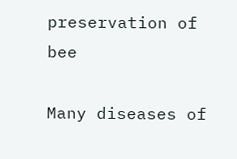preservation of bee

Many diseases of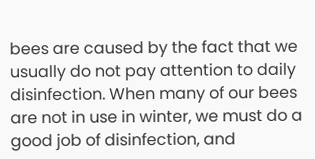bees are caused by the fact that we usually do not pay attention to daily disinfection. When many of our bees are not in use in winter, we must do a good job of disinfection, and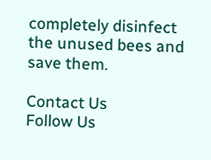completely disinfect the unused bees and save them.

Contact Us
Follow Us